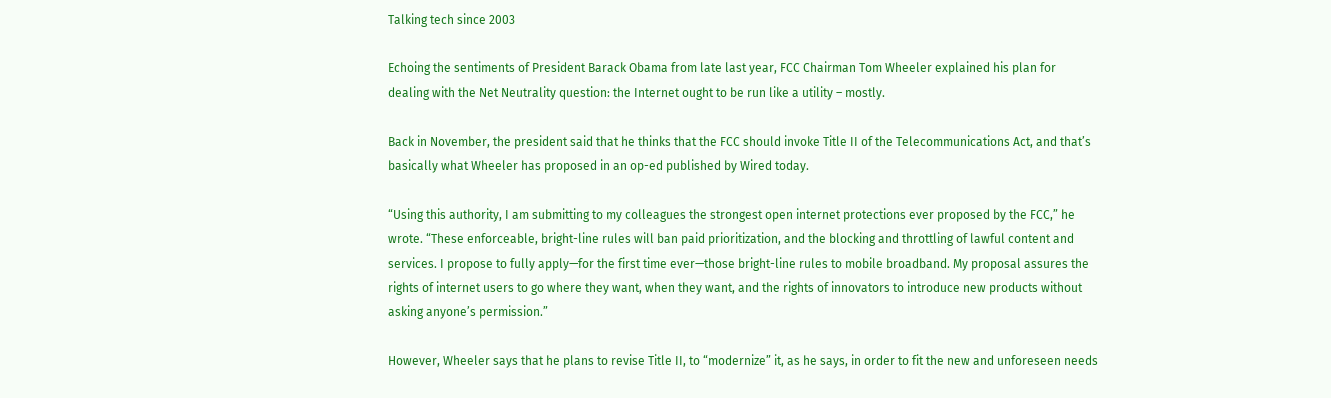Talking tech since 2003

Echoing the sentiments of President Barack Obama from late last year, FCC Chairman Tom Wheeler explained his plan for dealing with the Net Neutrality question: the Internet ought to be run like a utility – mostly.

Back in November, the president said that he thinks that the FCC should invoke Title II of the Telecommunications Act, and that’s basically what Wheeler has proposed in an op-ed published by Wired today.

“Using this authority, I am submitting to my colleagues the strongest open internet protections ever proposed by the FCC,” he wrote. “These enforceable, bright-line rules will ban paid prioritization, and the blocking and throttling of lawful content and services. I propose to fully apply—for the first time ever—those bright-line rules to mobile broadband. My proposal assures the rights of internet users to go where they want, when they want, and the rights of innovators to introduce new products without asking anyone’s permission.”

However, Wheeler says that he plans to revise Title II, to “modernize” it, as he says, in order to fit the new and unforeseen needs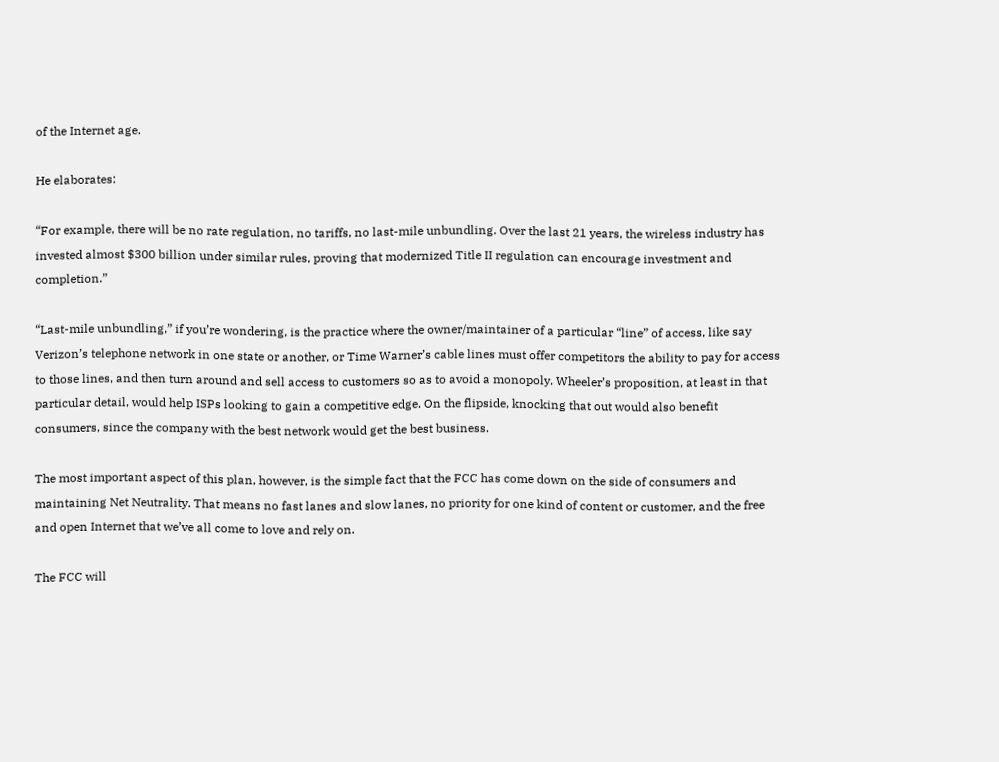of the Internet age.

He elaborates:

“For example, there will be no rate regulation, no tariffs, no last-mile unbundling. Over the last 21 years, the wireless industry has invested almost $300 billion under similar rules, proving that modernized Title II regulation can encourage investment and completion.”

“Last-mile unbundling,” if you’re wondering, is the practice where the owner/maintainer of a particular “line” of access, like say Verizon’s telephone network in one state or another, or Time Warner’s cable lines must offer competitors the ability to pay for access to those lines, and then turn around and sell access to customers so as to avoid a monopoly. Wheeler’s proposition, at least in that particular detail, would help ISPs looking to gain a competitive edge. On the flipside, knocking that out would also benefit consumers, since the company with the best network would get the best business.

The most important aspect of this plan, however, is the simple fact that the FCC has come down on the side of consumers and maintaining Net Neutrality. That means no fast lanes and slow lanes, no priority for one kind of content or customer, and the free and open Internet that we’ve all come to love and rely on.

The FCC will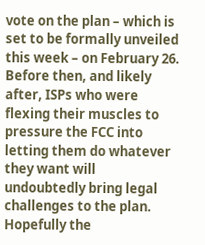vote on the plan – which is set to be formally unveiled this week – on February 26. Before then, and likely after, ISPs who were flexing their muscles to pressure the FCC into letting them do whatever they want will undoubtedly bring legal challenges to the plan. Hopefully the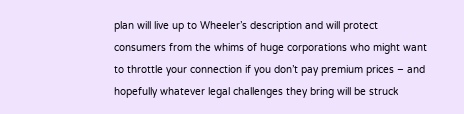plan will live up to Wheeler’s description and will protect consumers from the whims of huge corporations who might want to throttle your connection if you don’t pay premium prices – and hopefully whatever legal challenges they bring will be struck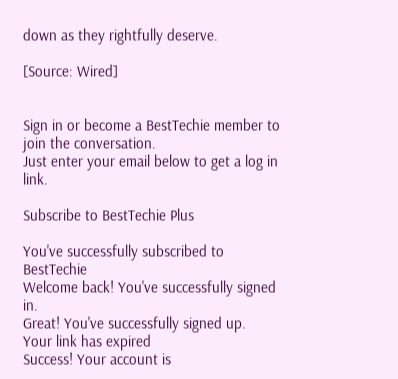down as they rightfully deserve.

[Source: Wired]


Sign in or become a BestTechie member to join the conversation.
Just enter your email below to get a log in link.

Subscribe to BestTechie Plus

You've successfully subscribed to BestTechie
Welcome back! You've successfully signed in.
Great! You've successfully signed up.
Your link has expired
Success! Your account is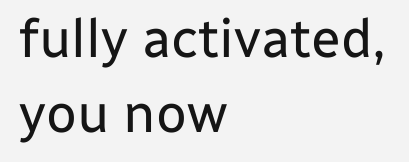fully activated, you now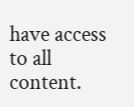have access to all content.